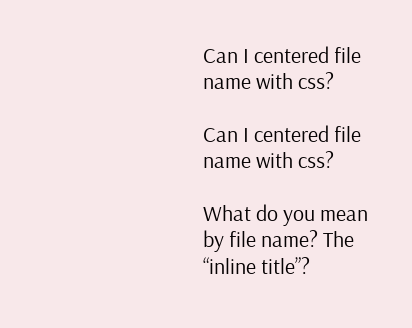Can I centered file name with css?

Can I centered file name with css?

What do you mean by file name? The “inline title”?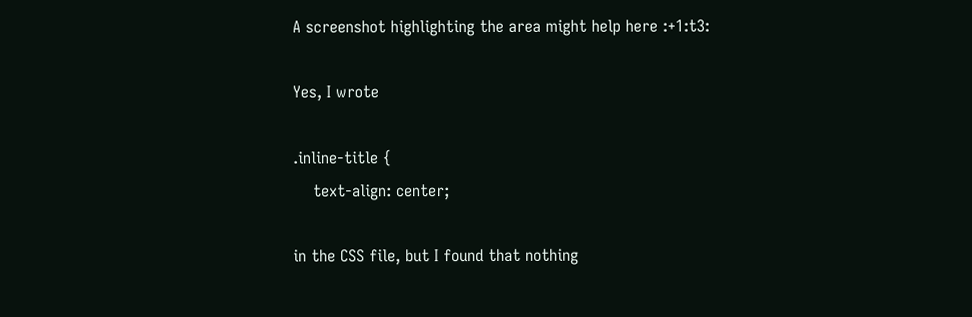A screenshot highlighting the area might help here :+1:t3:

Yes, I wrote

.inline-title {
    text-align: center;

in the CSS file, but I found that nothing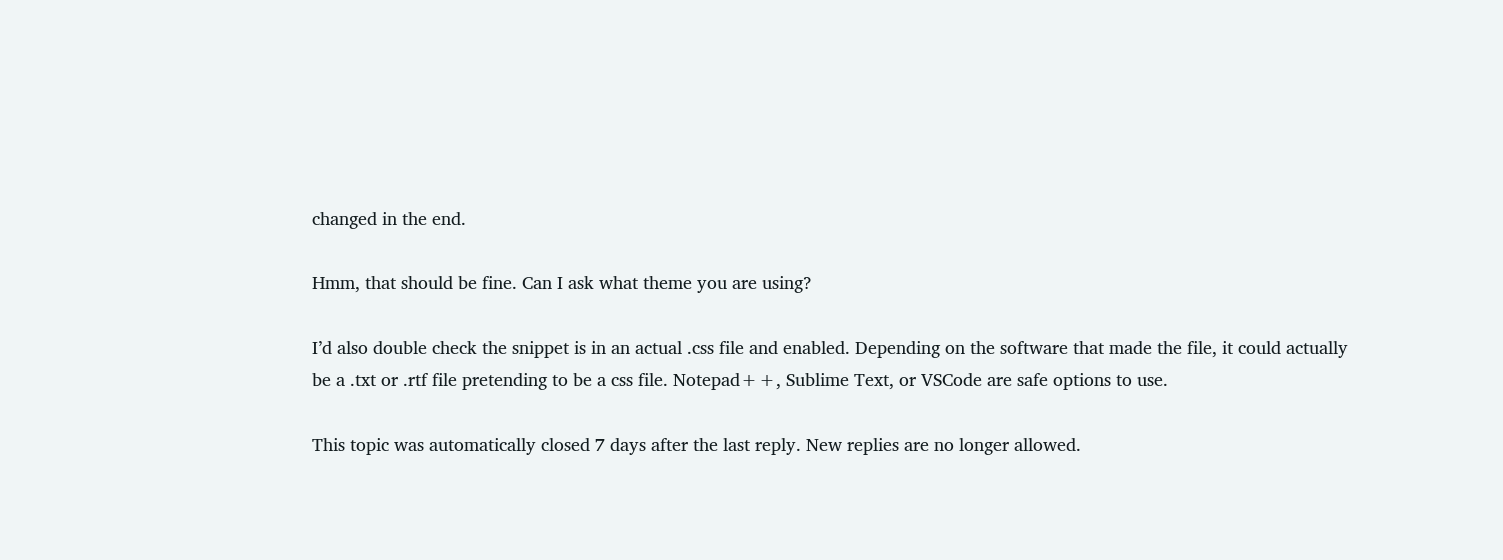changed in the end.

Hmm, that should be fine. Can I ask what theme you are using?

I’d also double check the snippet is in an actual .css file and enabled. Depending on the software that made the file, it could actually be a .txt or .rtf file pretending to be a css file. Notepad++, Sublime Text, or VSCode are safe options to use.

This topic was automatically closed 7 days after the last reply. New replies are no longer allowed.